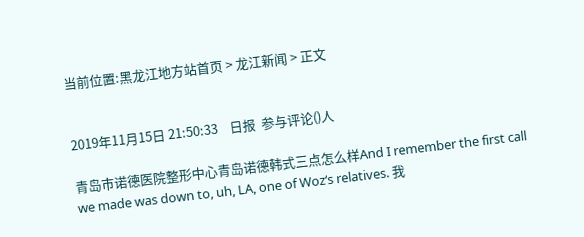当前位置:黑龙江地方站首页 > 龙江新闻 > 正文


2019年11月15日 21:50:33    日报  参与评论()人

青岛市诺德医院整形中心青岛诺德韩式三点怎么样And I remember the first call we made was down to, uh, LA, one of Woz‘s relatives. 我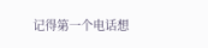记得第一个电话想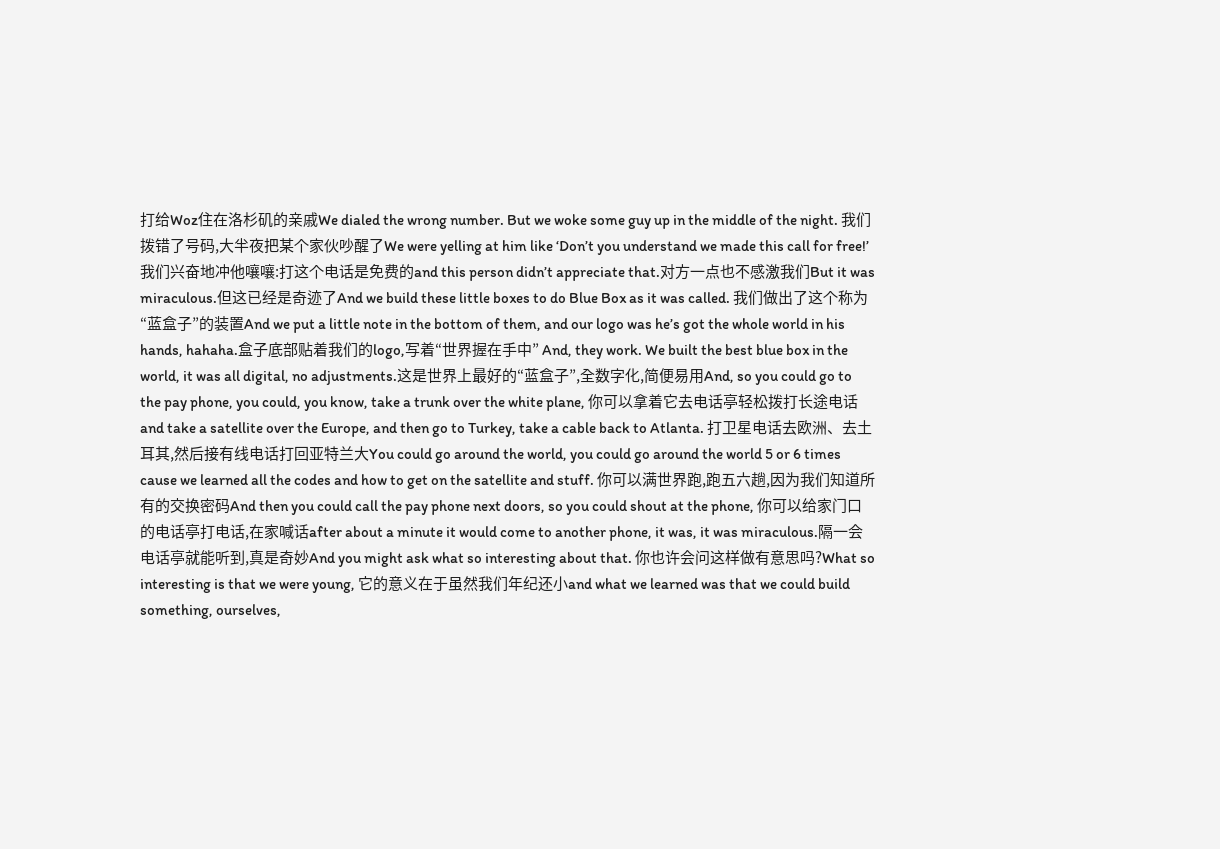打给Woz住在洛杉矶的亲戚We dialed the wrong number. But we woke some guy up in the middle of the night. 我们拨错了号码,大半夜把某个家伙吵醒了We were yelling at him like ‘Don’t you understand we made this call for free!’ 我们兴奋地冲他嚷嚷:打这个电话是免费的and this person didn’t appreciate that.对方一点也不感激我们But it was miraculous.但这已经是奇迹了And we build these little boxes to do Blue Box as it was called. 我们做出了这个称为“蓝盒子”的装置And we put a little note in the bottom of them, and our logo was he’s got the whole world in his hands, hahaha.盒子底部贴着我们的logo,写着“世界握在手中” And, they work. We built the best blue box in the world, it was all digital, no adjustments.这是世界上最好的“蓝盒子”,全数字化,简便易用And, so you could go to the pay phone, you could, you know, take a trunk over the white plane, 你可以拿着它去电话亭轻松拨打长途电话and take a satellite over the Europe, and then go to Turkey, take a cable back to Atlanta. 打卫星电话去欧洲、去土耳其,然后接有线电话打回亚特兰大You could go around the world, you could go around the world 5 or 6 times cause we learned all the codes and how to get on the satellite and stuff. 你可以满世界跑,跑五六趟,因为我们知道所有的交换密码And then you could call the pay phone next doors, so you could shout at the phone, 你可以给家门口的电话亭打电话,在家喊话after about a minute it would come to another phone, it was, it was miraculous.隔一会电话亭就能听到,真是奇妙And you might ask what so interesting about that. 你也许会问这样做有意思吗?What so interesting is that we were young, 它的意义在于虽然我们年纪还小and what we learned was that we could build something, ourselves,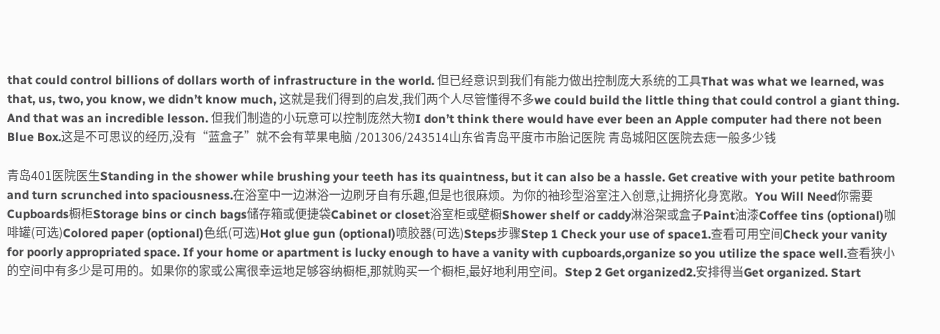that could control billions of dollars worth of infrastructure in the world. 但已经意识到我们有能力做出控制庞大系统的工具That was what we learned, was that, us, two, you know, we didn’t know much, 这就是我们得到的启发,我们两个人尽管懂得不多we could build the little thing that could control a giant thing. And that was an incredible lesson. 但我们制造的小玩意可以控制庞然大物I don’t think there would have ever been an Apple computer had there not been Blue Box.这是不可思议的经历,没有“蓝盒子”就不会有苹果电脑 /201306/243514山东省青岛平度市市胎记医院 青岛城阳区医院去痣一般多少钱

青岛401医院医生Standing in the shower while brushing your teeth has its quaintness, but it can also be a hassle. Get creative with your petite bathroom and turn scrunched into spaciousness.在浴室中一边淋浴一边刷牙自有乐趣,但是也很麻烦。为你的袖珍型浴室注入创意,让拥挤化身宽敞。You Will Need你需要Cupboards橱柜Storage bins or cinch bags储存箱或便捷袋Cabinet or closet浴室柜或壁橱Shower shelf or caddy淋浴架或盒子Paint油漆Coffee tins (optional)咖啡罐(可选)Colored paper (optional)色纸(可选)Hot glue gun (optional)喷胶器(可选)Steps步骤Step 1 Check your use of space1.查看可用空间Check your vanity for poorly appropriated space. If your home or apartment is lucky enough to have a vanity with cupboards,organize so you utilize the space well.查看狭小的空间中有多少是可用的。如果你的家或公寓很幸运地足够容纳橱柜,那就购买一个橱柜,最好地利用空间。Step 2 Get organized2.安排得当Get organized. Start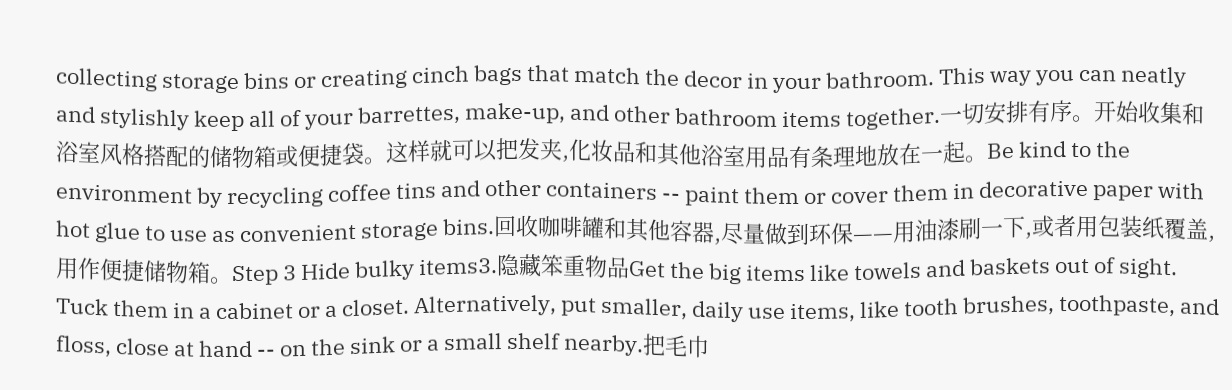collecting storage bins or creating cinch bags that match the decor in your bathroom. This way you can neatly and stylishly keep all of your barrettes, make-up, and other bathroom items together.一切安排有序。开始收集和浴室风格搭配的储物箱或便捷袋。这样就可以把发夹,化妆品和其他浴室用品有条理地放在一起。Be kind to the environment by recycling coffee tins and other containers -- paint them or cover them in decorative paper with hot glue to use as convenient storage bins.回收咖啡罐和其他容器,尽量做到环保——用油漆刷一下,或者用包装纸覆盖,用作便捷储物箱。Step 3 Hide bulky items3.隐藏笨重物品Get the big items like towels and baskets out of sight. Tuck them in a cabinet or a closet. Alternatively, put smaller, daily use items, like tooth brushes, toothpaste, and floss, close at hand -- on the sink or a small shelf nearby.把毛巾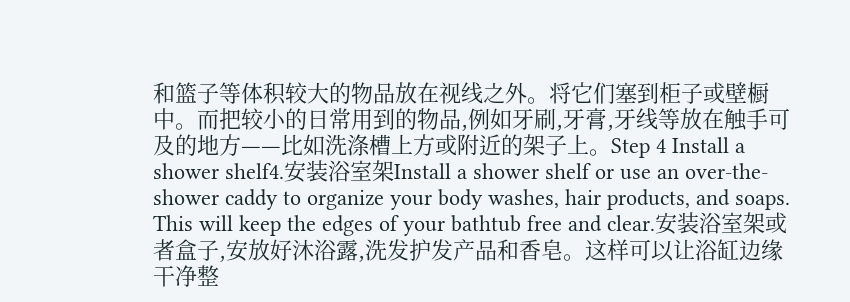和篮子等体积较大的物品放在视线之外。将它们塞到柜子或壁橱中。而把较小的日常用到的物品,例如牙刷,牙膏,牙线等放在触手可及的地方——比如洗涤槽上方或附近的架子上。Step 4 Install a shower shelf4.安装浴室架Install a shower shelf or use an over-the-shower caddy to organize your body washes, hair products, and soaps. This will keep the edges of your bathtub free and clear.安装浴室架或者盒子,安放好沐浴露,洗发护发产品和香皂。这样可以让浴缸边缘干净整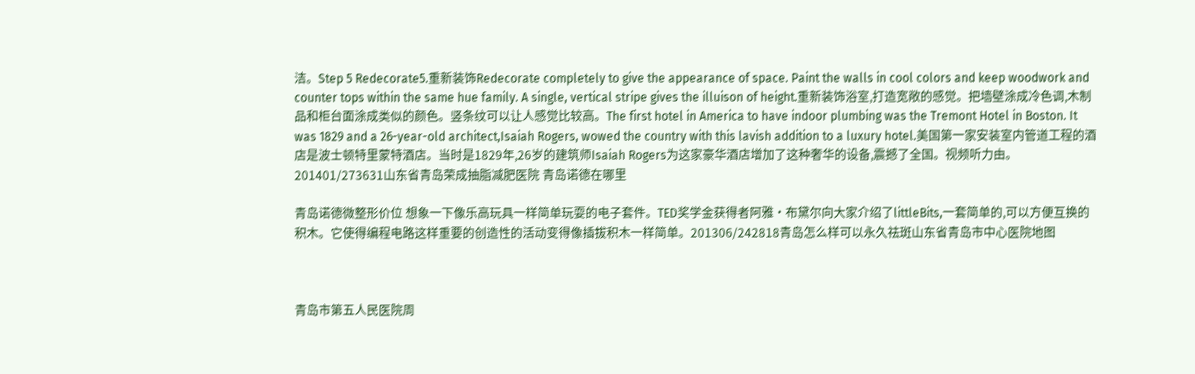洁。Step 5 Redecorate5.重新装饰Redecorate completely to give the appearance of space. Paint the walls in cool colors and keep woodwork and counter tops within the same hue family. A single, vertical stripe gives the illuison of height.重新装饰浴室,打造宽敞的感觉。把墙壁涂成冷色调,木制品和柜台面涂成类似的颜色。竖条纹可以让人感觉比较高。The first hotel in America to have indoor plumbing was the Tremont Hotel in Boston. It was 1829 and a 26-year-old architect,Isaiah Rogers, wowed the country with this lavish addition to a luxury hotel.美国第一家安装室内管道工程的酒店是波士顿特里蒙特酒店。当时是1829年,26岁的建筑师Isaiah Rogers为这家豪华酒店增加了这种奢华的设备,震撼了全国。视频听力由。201401/273631山东省青岛荣成抽脂减肥医院 青岛诺德在哪里

青岛诺德微整形价位 想象一下像乐高玩具一样简单玩耍的电子套件。TED奖学金获得者阿雅·布黛尔向大家介绍了littleBits,一套简单的,可以方便互换的积木。它使得编程电路这样重要的创造性的活动变得像插拔积木一样简单。201306/242818青岛怎么样可以永久祛斑山东省青岛市中心医院地图



青岛市第五人民医院周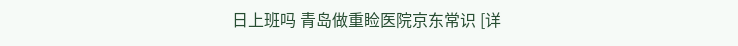日上班吗 青岛做重睑医院京东常识 [详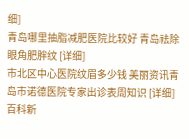细]
青岛哪里抽脂减肥医院比较好 青岛祛除眼角肥胖纹 [详细]
市北区中心医院纹眉多少钱 美丽资讯青岛市诺德医院专家出诊表周知识 [详细]
百科新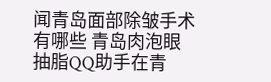闻青岛面部除皱手术有哪些 青岛肉泡眼抽脂QQ助手在青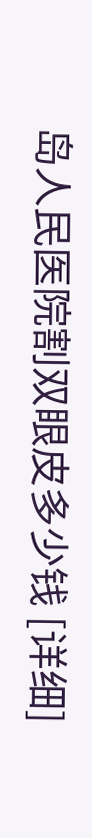岛人民医院割双眼皮多少钱 [详细]